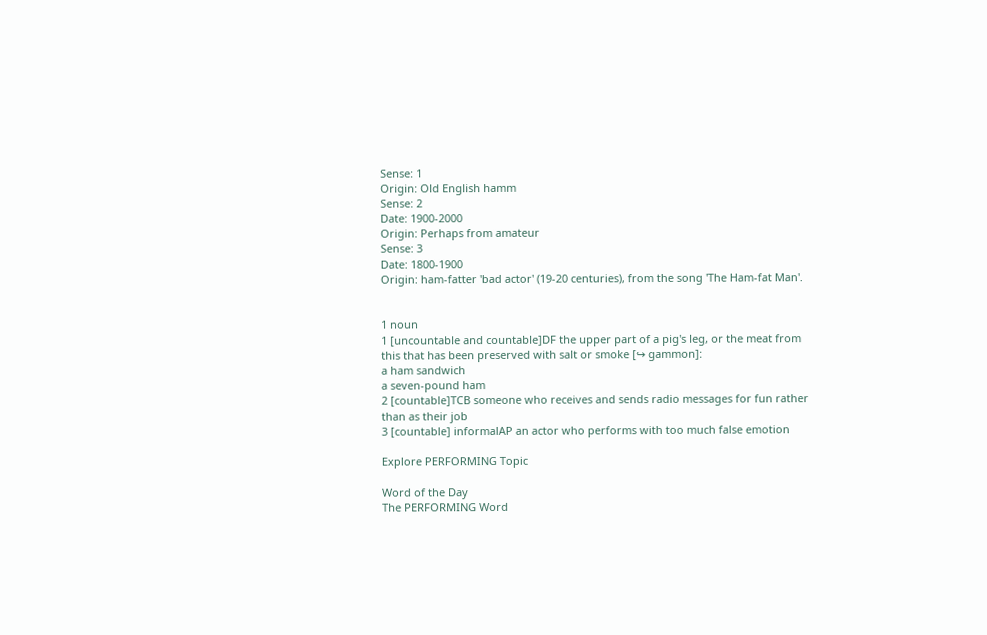Sense: 1
Origin: Old English hamm
Sense: 2
Date: 1900-2000
Origin: Perhaps from amateur
Sense: 3
Date: 1800-1900
Origin: ham-fatter 'bad actor' (19-20 centuries), from the song 'The Ham-fat Man'.


1 noun
1 [uncountable and countable]DF the upper part of a pig's leg, or the meat from this that has been preserved with salt or smoke [↪ gammon]:
a ham sandwich
a seven-pound ham
2 [countable]TCB someone who receives and sends radio messages for fun rather than as their job
3 [countable] informalAP an actor who performs with too much false emotion

Explore PERFORMING Topic

Word of the Day
The PERFORMING Word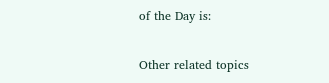of the Day is:

Other related topics